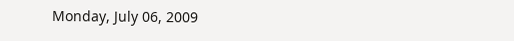Monday, July 06, 2009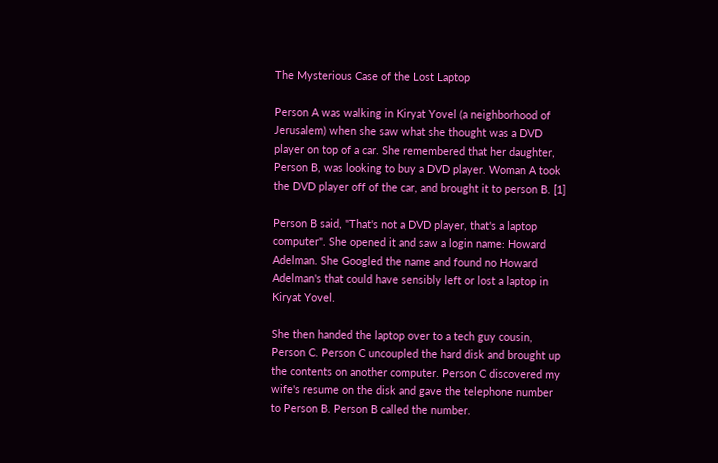The Mysterious Case of the Lost Laptop

Person A was walking in Kiryat Yovel (a neighborhood of Jerusalem) when she saw what she thought was a DVD player on top of a car. She remembered that her daughter, Person B, was looking to buy a DVD player. Woman A took the DVD player off of the car, and brought it to person B. [1]

Person B said, "That's not a DVD player, that's a laptop computer". She opened it and saw a login name: Howard Adelman. She Googled the name and found no Howard Adelman's that could have sensibly left or lost a laptop in Kiryat Yovel.

She then handed the laptop over to a tech guy cousin, Person C. Person C uncoupled the hard disk and brought up the contents on another computer. Person C discovered my wife's resume on the disk and gave the telephone number to Person B. Person B called the number.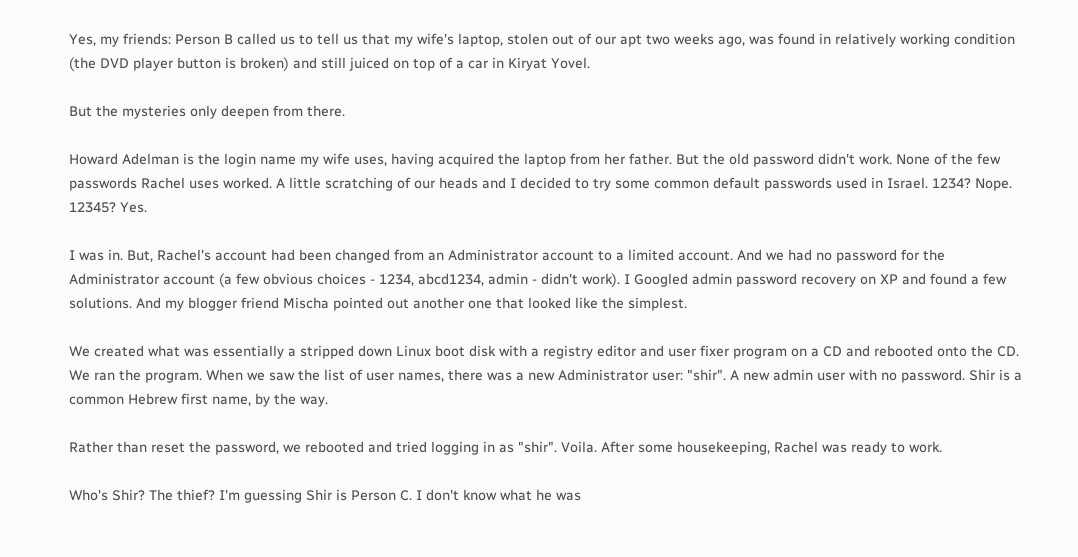Yes, my friends: Person B called us to tell us that my wife's laptop, stolen out of our apt two weeks ago, was found in relatively working condition (the DVD player button is broken) and still juiced on top of a car in Kiryat Yovel.

But the mysteries only deepen from there.

Howard Adelman is the login name my wife uses, having acquired the laptop from her father. But the old password didn't work. None of the few passwords Rachel uses worked. A little scratching of our heads and I decided to try some common default passwords used in Israel. 1234? Nope. 12345? Yes.

I was in. But, Rachel's account had been changed from an Administrator account to a limited account. And we had no password for the Administrator account (a few obvious choices - 1234, abcd1234, admin - didn't work). I Googled admin password recovery on XP and found a few solutions. And my blogger friend Mischa pointed out another one that looked like the simplest.

We created what was essentially a stripped down Linux boot disk with a registry editor and user fixer program on a CD and rebooted onto the CD. We ran the program. When we saw the list of user names, there was a new Administrator user: "shir". A new admin user with no password. Shir is a common Hebrew first name, by the way.

Rather than reset the password, we rebooted and tried logging in as "shir". Voila. After some housekeeping, Rachel was ready to work.

Who's Shir? The thief? I'm guessing Shir is Person C. I don't know what he was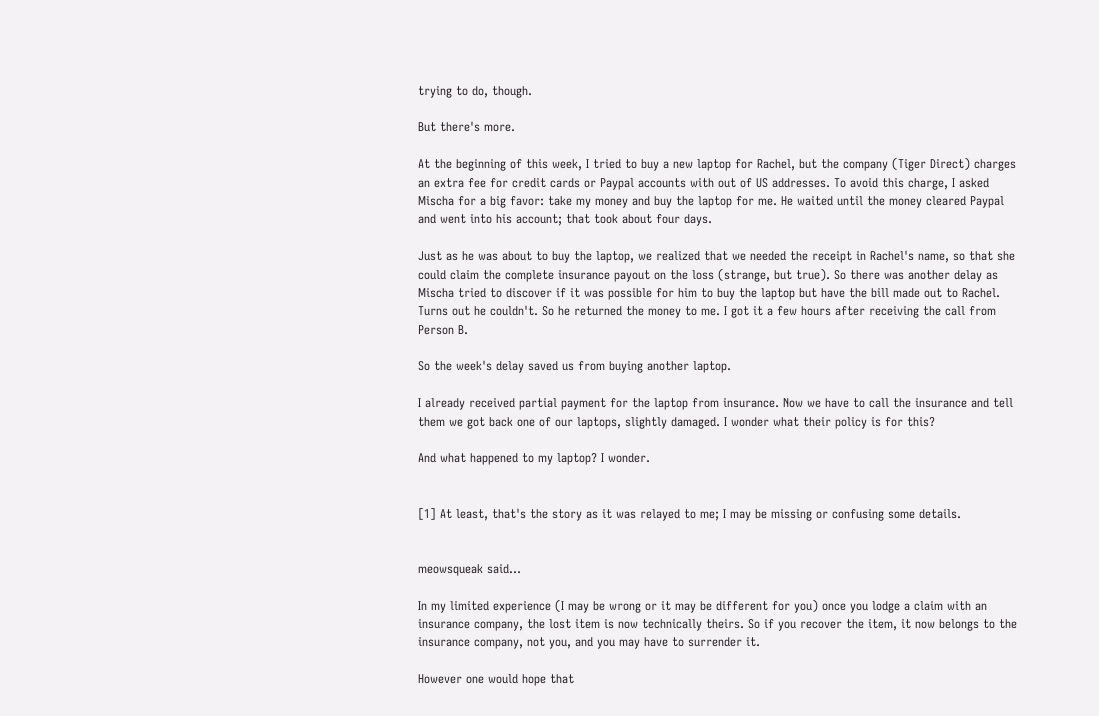trying to do, though.

But there's more.

At the beginning of this week, I tried to buy a new laptop for Rachel, but the company (Tiger Direct) charges an extra fee for credit cards or Paypal accounts with out of US addresses. To avoid this charge, I asked Mischa for a big favor: take my money and buy the laptop for me. He waited until the money cleared Paypal and went into his account; that took about four days.

Just as he was about to buy the laptop, we realized that we needed the receipt in Rachel's name, so that she could claim the complete insurance payout on the loss (strange, but true). So there was another delay as Mischa tried to discover if it was possible for him to buy the laptop but have the bill made out to Rachel. Turns out he couldn't. So he returned the money to me. I got it a few hours after receiving the call from Person B.

So the week's delay saved us from buying another laptop.

I already received partial payment for the laptop from insurance. Now we have to call the insurance and tell them we got back one of our laptops, slightly damaged. I wonder what their policy is for this?

And what happened to my laptop? I wonder.


[1] At least, that's the story as it was relayed to me; I may be missing or confusing some details.


meowsqueak said...

In my limited experience (I may be wrong or it may be different for you) once you lodge a claim with an insurance company, the lost item is now technically theirs. So if you recover the item, it now belongs to the insurance company, not you, and you may have to surrender it.

However one would hope that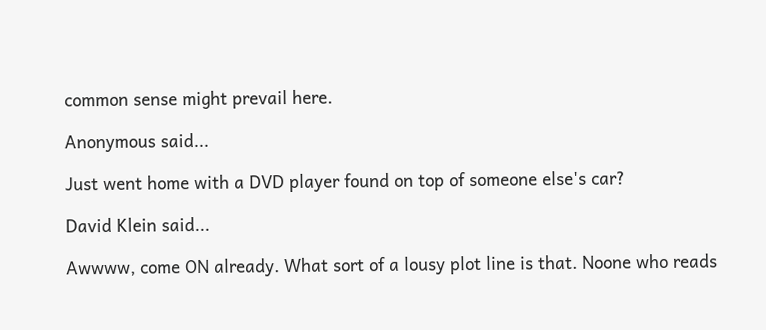common sense might prevail here.

Anonymous said...

Just went home with a DVD player found on top of someone else's car?

David Klein said...

Awwww, come ON already. What sort of a lousy plot line is that. Noone who reads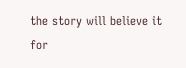the story will believe it for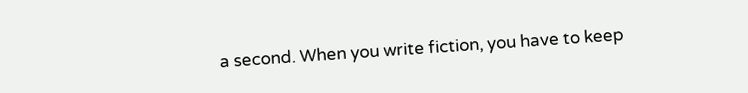a second. When you write fiction, you have to keep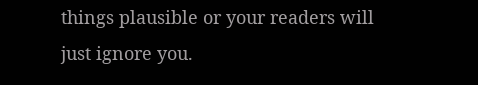things plausible or your readers will just ignore you.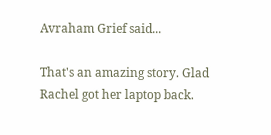Avraham Grief said...

That's an amazing story. Glad Rachel got her laptop back.